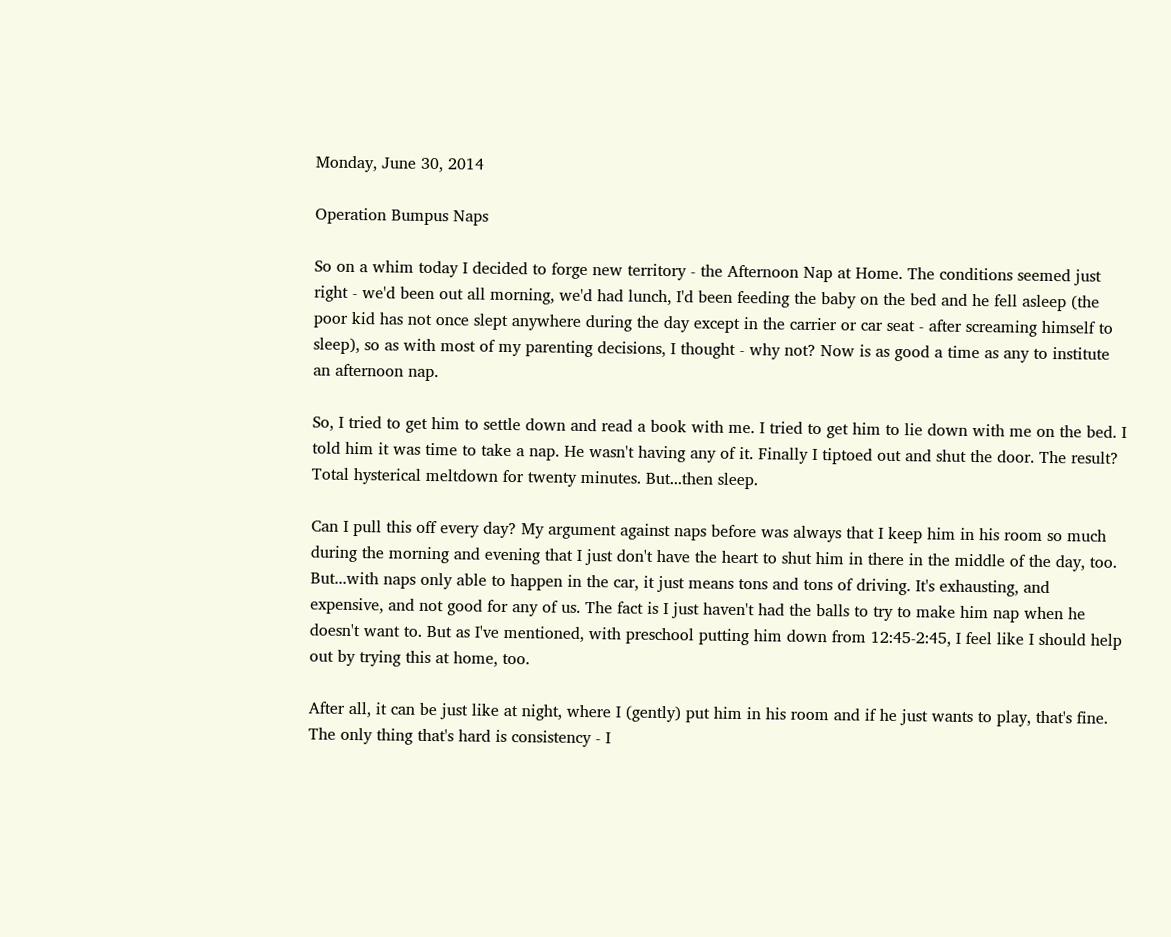Monday, June 30, 2014

Operation Bumpus Naps

So on a whim today I decided to forge new territory - the Afternoon Nap at Home. The conditions seemed just right - we'd been out all morning, we'd had lunch, I'd been feeding the baby on the bed and he fell asleep (the poor kid has not once slept anywhere during the day except in the carrier or car seat - after screaming himself to sleep), so as with most of my parenting decisions, I thought - why not? Now is as good a time as any to institute an afternoon nap.

So, I tried to get him to settle down and read a book with me. I tried to get him to lie down with me on the bed. I told him it was time to take a nap. He wasn't having any of it. Finally I tiptoed out and shut the door. The result? Total hysterical meltdown for twenty minutes. But...then sleep.

Can I pull this off every day? My argument against naps before was always that I keep him in his room so much during the morning and evening that I just don't have the heart to shut him in there in the middle of the day, too. But...with naps only able to happen in the car, it just means tons and tons of driving. It's exhausting, and expensive, and not good for any of us. The fact is I just haven't had the balls to try to make him nap when he doesn't want to. But as I've mentioned, with preschool putting him down from 12:45-2:45, I feel like I should help out by trying this at home, too.

After all, it can be just like at night, where I (gently) put him in his room and if he just wants to play, that's fine. The only thing that's hard is consistency - I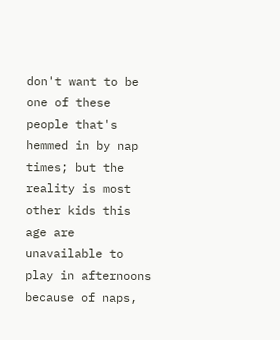don't want to be one of these people that's hemmed in by nap times; but the reality is most other kids this age are unavailable to play in afternoons because of naps,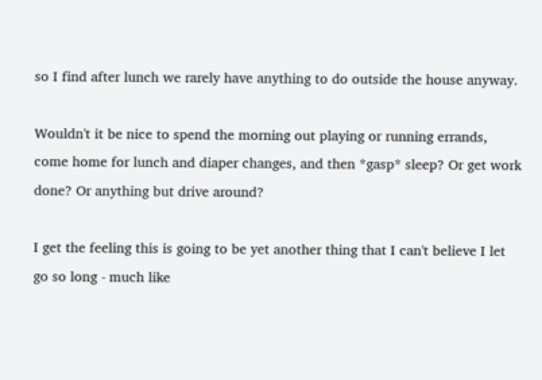so I find after lunch we rarely have anything to do outside the house anyway.

Wouldn't it be nice to spend the morning out playing or running errands, come home for lunch and diaper changes, and then *gasp* sleep? Or get work done? Or anything but drive around?

I get the feeling this is going to be yet another thing that I can't believe I let go so long - much like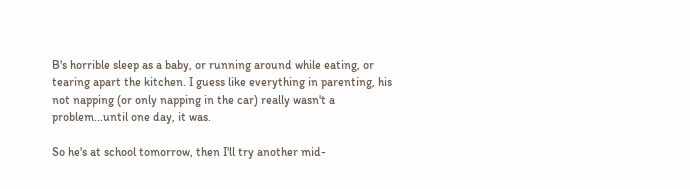B's horrible sleep as a baby, or running around while eating, or tearing apart the kitchen. I guess like everything in parenting, his not napping (or only napping in the car) really wasn't a problem...until one day, it was.

So he's at school tomorrow, then I'll try another mid-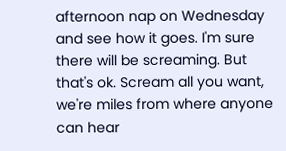afternoon nap on Wednesday and see how it goes. I'm sure there will be screaming. But that's ok. Scream all you want, we're miles from where anyone can hear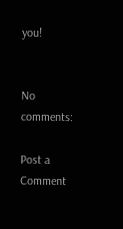you!


No comments:

Post a Comment